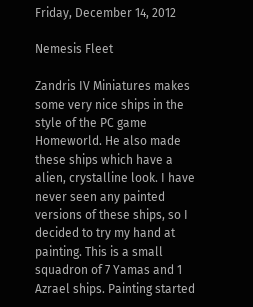Friday, December 14, 2012

Nemesis Fleet

Zandris IV Miniatures makes some very nice ships in the style of the PC game Homeworld. He also made these ships which have a alien, crystalline look. I have never seen any painted versions of these ships, so I decided to try my hand at painting. This is a small squadron of 7 Yamas and 1 Azrael ships. Painting started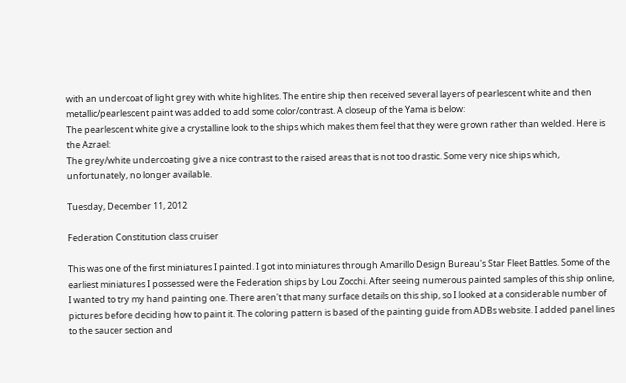with an undercoat of light grey with white highlites. The entire ship then received several layers of pearlescent white and then metallic/pearlescent paint was added to add some color/contrast. A closeup of the Yama is below:
The pearlescent white give a crystalline look to the ships which makes them feel that they were grown rather than welded. Here is the Azrael:
The grey/white undercoating give a nice contrast to the raised areas that is not too drastic. Some very nice ships which, unfortunately, no longer available.

Tuesday, December 11, 2012

Federation Constitution class cruiser

This was one of the first miniatures I painted. I got into miniatures through Amarillo Design Bureau's Star Fleet Battles. Some of the earliest miniatures I possessed were the Federation ships by Lou Zocchi. After seeing numerous painted samples of this ship online, I wanted to try my hand painting one. There aren't that many surface details on this ship, so I looked at a considerable number of pictures before deciding how to paint it. The coloring pattern is based of the painting guide from ADBs website. I added panel lines to the saucer section and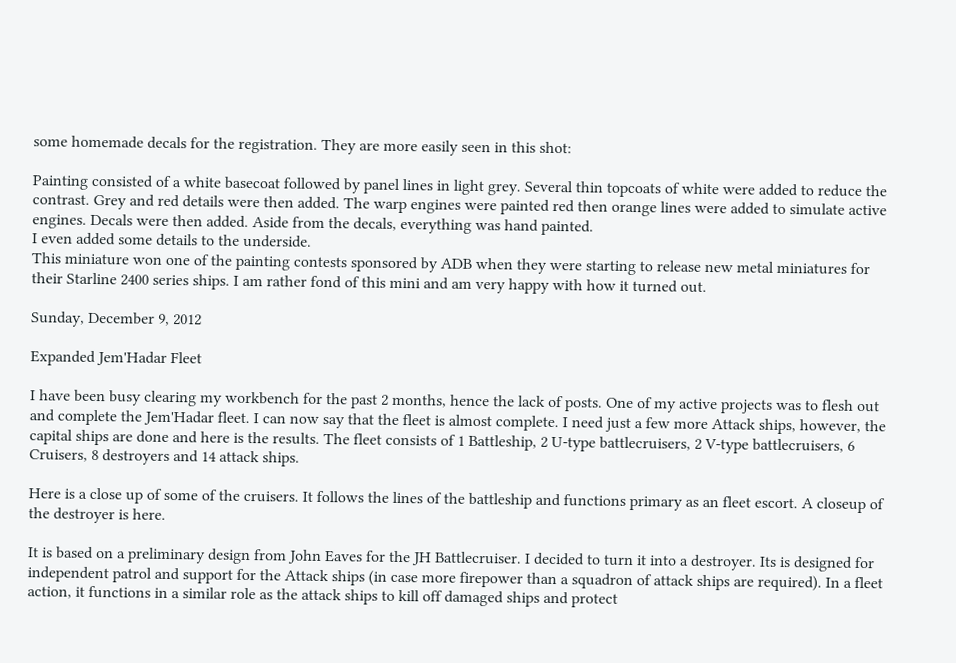some homemade decals for the registration. They are more easily seen in this shot:

Painting consisted of a white basecoat followed by panel lines in light grey. Several thin topcoats of white were added to reduce the contrast. Grey and red details were then added. The warp engines were painted red then orange lines were added to simulate active engines. Decals were then added. Aside from the decals, everything was hand painted.
I even added some details to the underside.
This miniature won one of the painting contests sponsored by ADB when they were starting to release new metal miniatures for their Starline 2400 series ships. I am rather fond of this mini and am very happy with how it turned out.

Sunday, December 9, 2012

Expanded Jem'Hadar Fleet

I have been busy clearing my workbench for the past 2 months, hence the lack of posts. One of my active projects was to flesh out and complete the Jem'Hadar fleet. I can now say that the fleet is almost complete. I need just a few more Attack ships, however, the capital ships are done and here is the results. The fleet consists of 1 Battleship, 2 U-type battlecruisers, 2 V-type battlecruisers, 6 Cruisers, 8 destroyers and 14 attack ships.

Here is a close up of some of the cruisers. It follows the lines of the battleship and functions primary as an fleet escort. A closeup of the destroyer is here.

It is based on a preliminary design from John Eaves for the JH Battlecruiser. I decided to turn it into a destroyer. Its is designed for independent patrol and support for the Attack ships (in case more firepower than a squadron of attack ships are required). In a fleet action, it functions in a similar role as the attack ships to kill off damaged ships and protect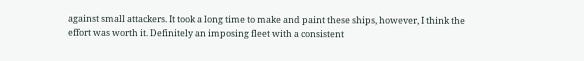against small attackers. It took a long time to make and paint these ships, however, I think the effort was worth it. Definitely an imposing fleet with a consistent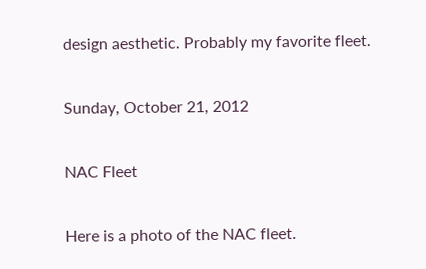design aesthetic. Probably my favorite fleet.

Sunday, October 21, 2012

NAC Fleet

Here is a photo of the NAC fleet.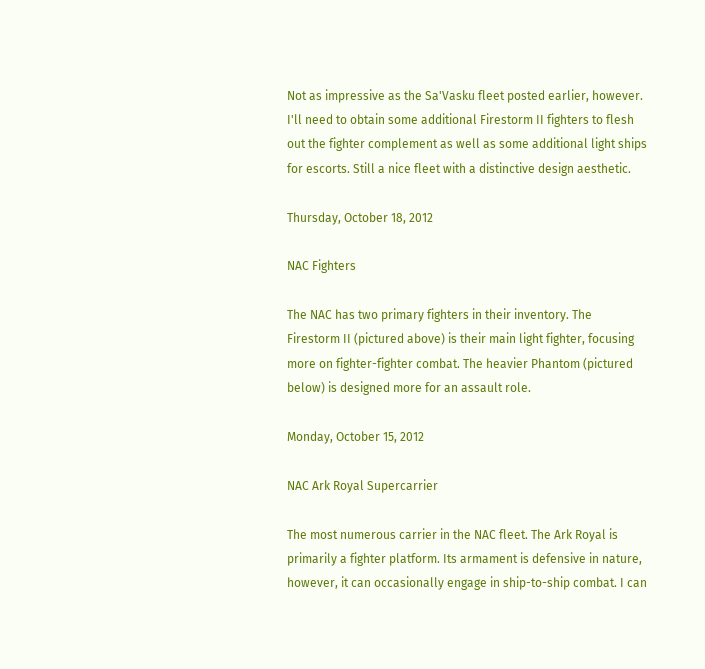Not as impressive as the Sa'Vasku fleet posted earlier, however. I'll need to obtain some additional Firestorm II fighters to flesh out the fighter complement as well as some additional light ships for escorts. Still a nice fleet with a distinctive design aesthetic.

Thursday, October 18, 2012

NAC Fighters

The NAC has two primary fighters in their inventory. The Firestorm II (pictured above) is their main light fighter, focusing more on fighter-fighter combat. The heavier Phantom (pictured below) is designed more for an assault role.

Monday, October 15, 2012

NAC Ark Royal Supercarrier

The most numerous carrier in the NAC fleet. The Ark Royal is primarily a fighter platform. Its armament is defensive in nature, however, it can occasionally engage in ship-to-ship combat. I can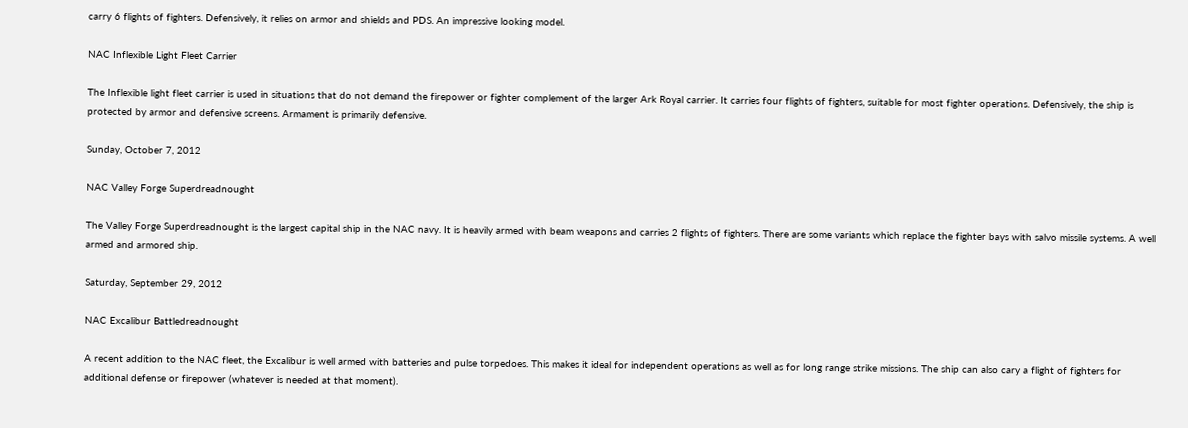carry 6 flights of fighters. Defensively, it relies on armor and shields and PDS. An impressive looking model.

NAC Inflexible Light Fleet Carrier

The Inflexible light fleet carrier is used in situations that do not demand the firepower or fighter complement of the larger Ark Royal carrier. It carries four flights of fighters, suitable for most fighter operations. Defensively, the ship is protected by armor and defensive screens. Armament is primarily defensive.

Sunday, October 7, 2012

NAC Valley Forge Superdreadnought

The Valley Forge Superdreadnought is the largest capital ship in the NAC navy. It is heavily armed with beam weapons and carries 2 flights of fighters. There are some variants which replace the fighter bays with salvo missile systems. A well armed and armored ship.

Saturday, September 29, 2012

NAC Excalibur Battledreadnought

A recent addition to the NAC fleet, the Excalibur is well armed with batteries and pulse torpedoes. This makes it ideal for independent operations as well as for long range strike missions. The ship can also cary a flight of fighters for additional defense or firepower (whatever is needed at that moment).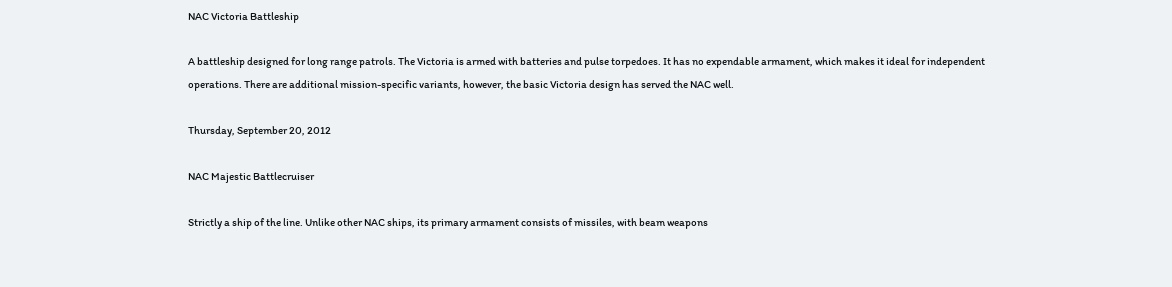NAC Victoria Battleship

A battleship designed for long range patrols. The Victoria is armed with batteries and pulse torpedoes. It has no expendable armament, which makes it ideal for independent operations. There are additional mission-specific variants, however, the basic Victoria design has served the NAC well.

Thursday, September 20, 2012

NAC Majestic Battlecruiser

Strictly a ship of the line. Unlike other NAC ships, its primary armament consists of missiles, with beam weapons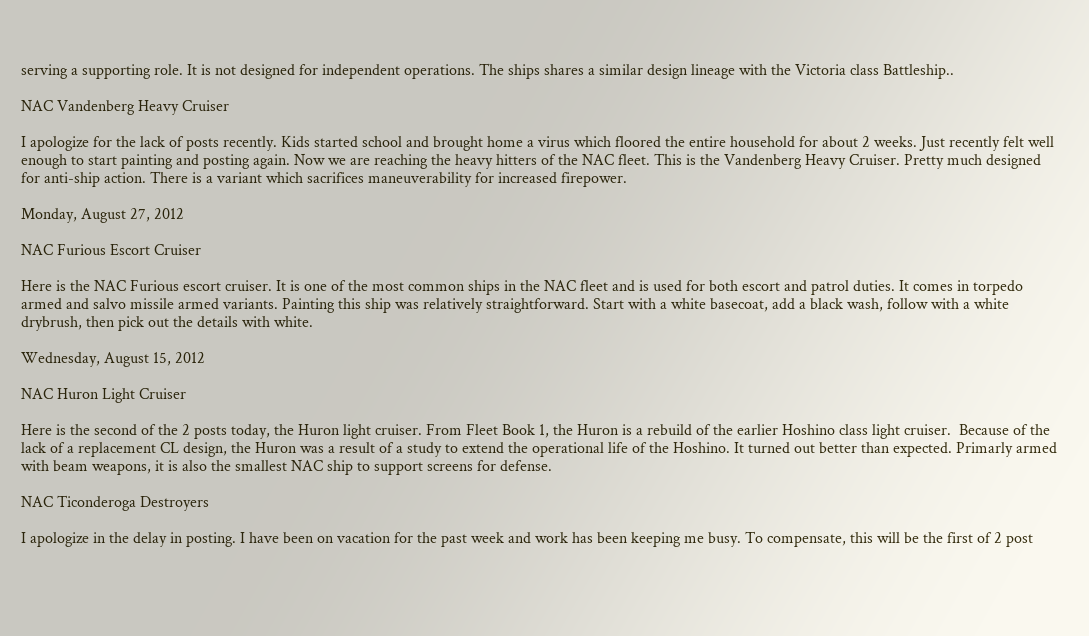serving a supporting role. It is not designed for independent operations. The ships shares a similar design lineage with the Victoria class Battleship..

NAC Vandenberg Heavy Cruiser

I apologize for the lack of posts recently. Kids started school and brought home a virus which floored the entire household for about 2 weeks. Just recently felt well enough to start painting and posting again. Now we are reaching the heavy hitters of the NAC fleet. This is the Vandenberg Heavy Cruiser. Pretty much designed for anti-ship action. There is a variant which sacrifices maneuverability for increased firepower.

Monday, August 27, 2012

NAC Furious Escort Cruiser

Here is the NAC Furious escort cruiser. It is one of the most common ships in the NAC fleet and is used for both escort and patrol duties. It comes in torpedo armed and salvo missile armed variants. Painting this ship was relatively straightforward. Start with a white basecoat, add a black wash, follow with a white drybrush, then pick out the details with white.

Wednesday, August 15, 2012

NAC Huron Light Cruiser

Here is the second of the 2 posts today, the Huron light cruiser. From Fleet Book 1, the Huron is a rebuild of the earlier Hoshino class light cruiser.  Because of the lack of a replacement CL design, the Huron was a result of a study to extend the operational life of the Hoshino. It turned out better than expected. Primarly armed with beam weapons, it is also the smallest NAC ship to support screens for defense.

NAC Ticonderoga Destroyers

I apologize in the delay in posting. I have been on vacation for the past week and work has been keeping me busy. To compensate, this will be the first of 2 post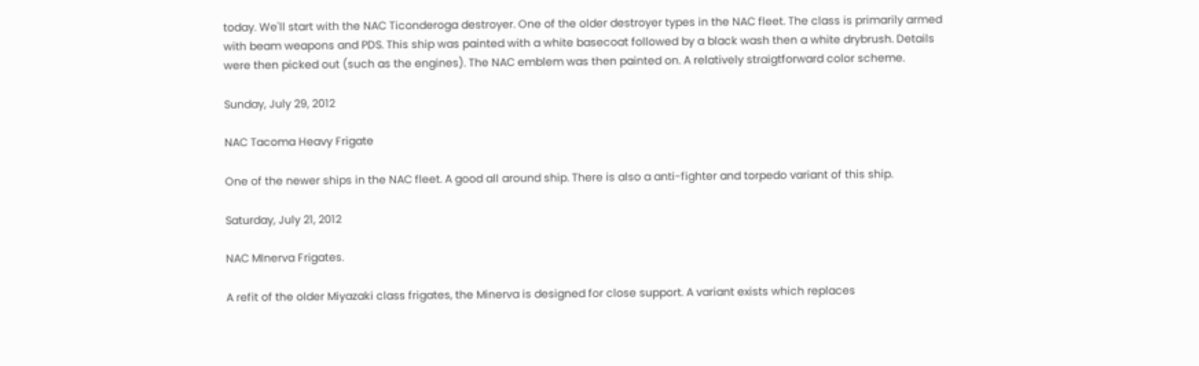today. We'll start with the NAC Ticonderoga destroyer. One of the older destroyer types in the NAC fleet. The class is primarily armed with beam weapons and PDS. This ship was painted with a white basecoat followed by a black wash then a white drybrush. Details were then picked out (such as the engines). The NAC emblem was then painted on. A relatively straigtforward color scheme.

Sunday, July 29, 2012

NAC Tacoma Heavy Frigate

One of the newer ships in the NAC fleet. A good all around ship. There is also a anti-fighter and torpedo variant of this ship.

Saturday, July 21, 2012

NAC MInerva Frigates.

A refit of the older Miyazaki class frigates, the Minerva is designed for close support. A variant exists which replaces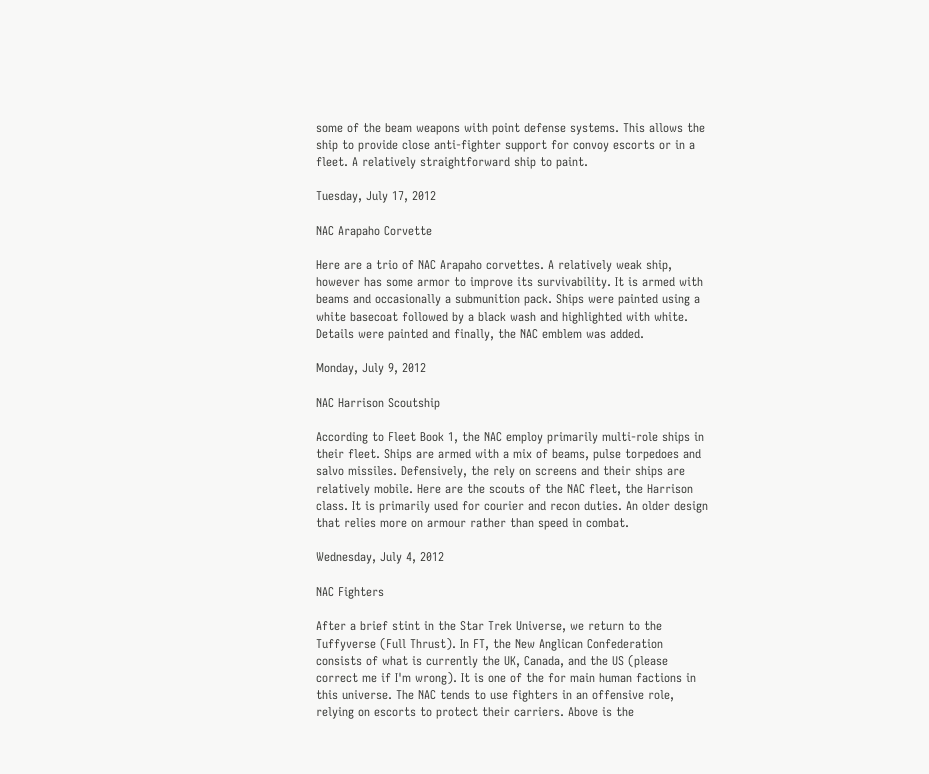some of the beam weapons with point defense systems. This allows the ship to provide close anti-fighter support for convoy escorts or in a fleet. A relatively straightforward ship to paint.

Tuesday, July 17, 2012

NAC Arapaho Corvette

Here are a trio of NAC Arapaho corvettes. A relatively weak ship, however has some armor to improve its survivability. It is armed with beams and occasionally a submunition pack. Ships were painted using a white basecoat followed by a black wash and highlighted with white. Details were painted and finally, the NAC emblem was added.

Monday, July 9, 2012

NAC Harrison Scoutship

According to Fleet Book 1, the NAC employ primarily multi-role ships in their fleet. Ships are armed with a mix of beams, pulse torpedoes and salvo missiles. Defensively, the rely on screens and their ships are relatively mobile. Here are the scouts of the NAC fleet, the Harrison class. It is primarily used for courier and recon duties. An older design that relies more on armour rather than speed in combat.

Wednesday, July 4, 2012

NAC Fighters

After a brief stint in the Star Trek Universe, we return to the Tuffyverse (Full Thrust). In FT, the New Anglican Confederation consists of what is currently the UK, Canada, and the US (please correct me if I'm wrong). It is one of the for main human factions in this universe. The NAC tends to use fighters in an offensive role, relying on escorts to protect their carriers. Above is the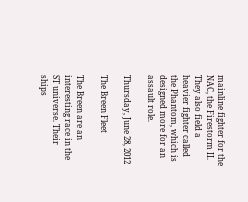mainline fighter for the NAC, the Firestorm II. They also field a heavier fighter called the Phantom, which is designed more for an assault role.

Thursday, June 28, 2012

The Breen Fleet

The Breen are an interesting race in the ST universe. Their ships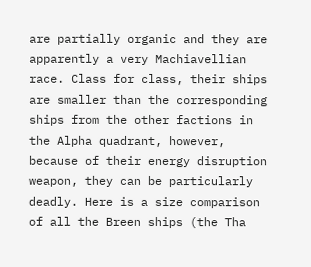are partially organic and they are apparently a very Machiavellian race. Class for class, their ships are smaller than the corresponding ships from the other factions in the Alpha quadrant, however, because of their energy disruption weapon, they can be particularly deadly. Here is a size comparison of all the Breen ships (the Tha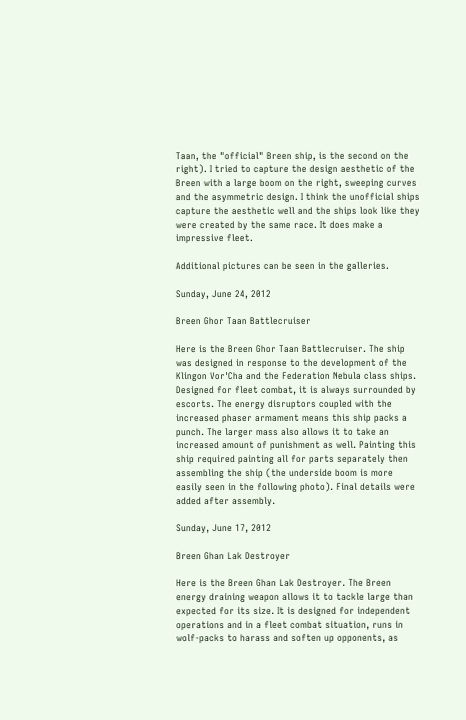Taan, the "official" Breen ship, is the second on the right). I tried to capture the design aesthetic of the Breen with a large boom on the right, sweeping curves and the asymmetric design. I think the unofficial ships capture the aesthetic well and the ships look like they were created by the same race. It does make a impressive fleet.

Additional pictures can be seen in the galleries.

Sunday, June 24, 2012

Breen Ghor Taan Battlecruiser

Here is the Breen Ghor Taan Battlecruiser. The ship was designed in response to the development of the Klingon Vor'Cha and the Federation Nebula class ships. Designed for fleet combat, it is always surrounded by escorts. The energy disruptors coupled with the increased phaser armament means this ship packs a punch. The larger mass also allows it to take an increased amount of punishment as well. Painting this ship required painting all for parts separately then assembling the ship (the underside boom is more easily seen in the following photo). Final details were added after assembly.

Sunday, June 17, 2012

Breen Ghan Lak Destroyer

Here is the Breen Ghan Lak Destroyer. The Breen energy draining weapon allows it to tackle large than expected for its size. It is designed for independent operations and in a fleet combat situation, runs in wolf-packs to harass and soften up opponents, as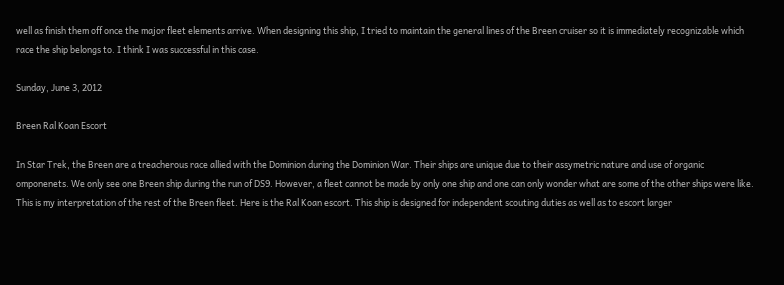well as finish them off once the major fleet elements arrive. When designing this ship, I tried to maintain the general lines of the Breen cruiser so it is immediately recognizable which race the ship belongs to. I think I was successful in this case.

Sunday, June 3, 2012

Breen Ral Koan Escort

In Star Trek, the Breen are a treacherous race allied with the Dominion during the Dominion War. Their ships are unique due to their assymetric nature and use of organic omponenets. We only see one Breen ship during the run of DS9. However, a fleet cannot be made by only one ship and one can only wonder what are some of the other ships were like. This is my interpretation of the rest of the Breen fleet. Here is the Ral Koan escort. This ship is designed for independent scouting duties as well as to escort larger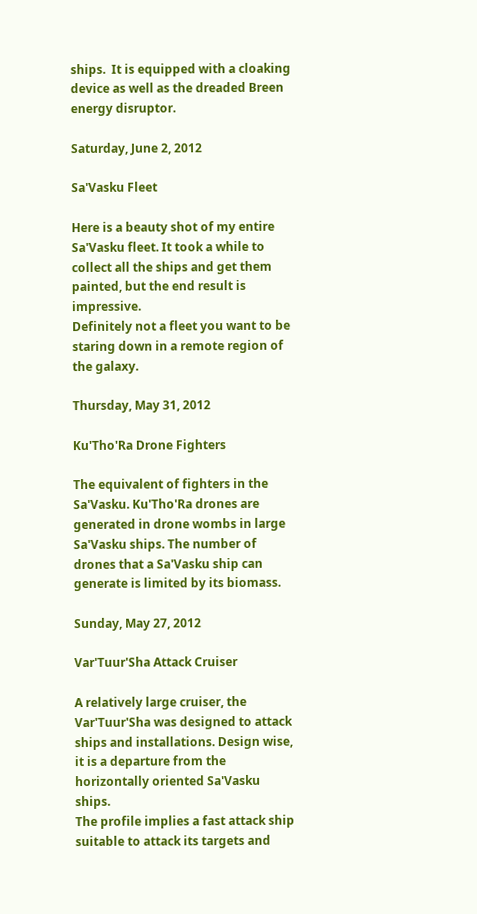ships.  It is equipped with a cloaking device as well as the dreaded Breen energy disruptor.

Saturday, June 2, 2012

Sa'Vasku Fleet

Here is a beauty shot of my entire Sa'Vasku fleet. It took a while to collect all the ships and get them painted, but the end result is impressive.
Definitely not a fleet you want to be staring down in a remote region of the galaxy.

Thursday, May 31, 2012

Ku'Tho'Ra Drone Fighters

The equivalent of fighters in the Sa'Vasku. Ku'Tho'Ra drones are generated in drone wombs in large Sa'Vasku ships. The number of drones that a Sa'Vasku ship can generate is limited by its biomass.

Sunday, May 27, 2012

Var'Tuur'Sha Attack Cruiser

A relatively large cruiser, the Var'Tuur'Sha was designed to attack ships and installations. Design wise, it is a departure from the horizontally oriented Sa'Vasku ships.
The profile implies a fast attack ship suitable to attack its targets and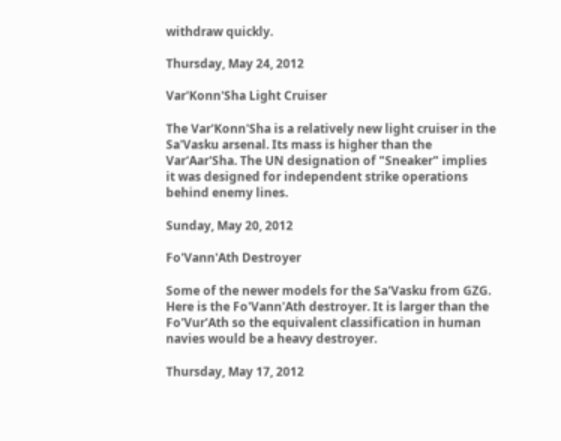withdraw quickly.

Thursday, May 24, 2012

Var'Konn'Sha Light Cruiser

The Var'Konn'Sha is a relatively new light cruiser in the Sa'Vasku arsenal. Its mass is higher than the Var'Aar'Sha. The UN designation of "Sneaker" implies it was designed for independent strike operations behind enemy lines.

Sunday, May 20, 2012

Fo'Vann'Ath Destroyer

Some of the newer models for the Sa'Vasku from GZG. Here is the Fo'Vann'Ath destroyer. It is larger than the Fo'Vur'Ath so the equivalent classification in human navies would be a heavy destroyer.

Thursday, May 17, 2012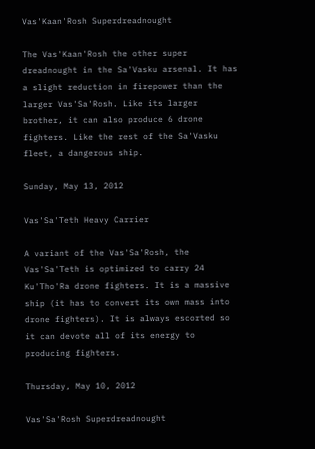Vas'Kaan'Rosh Superdreadnought

The Vas'Kaan'Rosh the other super dreadnought in the Sa'Vasku arsenal. It has a slight reduction in firepower than the larger Vas'Sa'Rosh. Like its larger brother, it can also produce 6 drone fighters. Like the rest of the Sa'Vasku fleet, a dangerous ship.

Sunday, May 13, 2012

Vas'Sa'Teth Heavy Carrier

A variant of the Vas'Sa'Rosh, the Vas'Sa'Teth is optimized to carry 24 Ku'Tho'Ra drone fighters. It is a massive ship (it has to convert its own mass into drone fighters). It is always escorted so it can devote all of its energy to producing fighters.

Thursday, May 10, 2012

Vas'Sa'Rosh Superdreadnought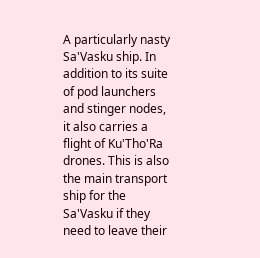A particularly nasty Sa'Vasku ship. In addition to its suite of pod launchers and stinger nodes, it also carries a flight of Ku'Tho'Ra drones. This is also the main transport ship for the Sa'Vasku if they need to leave their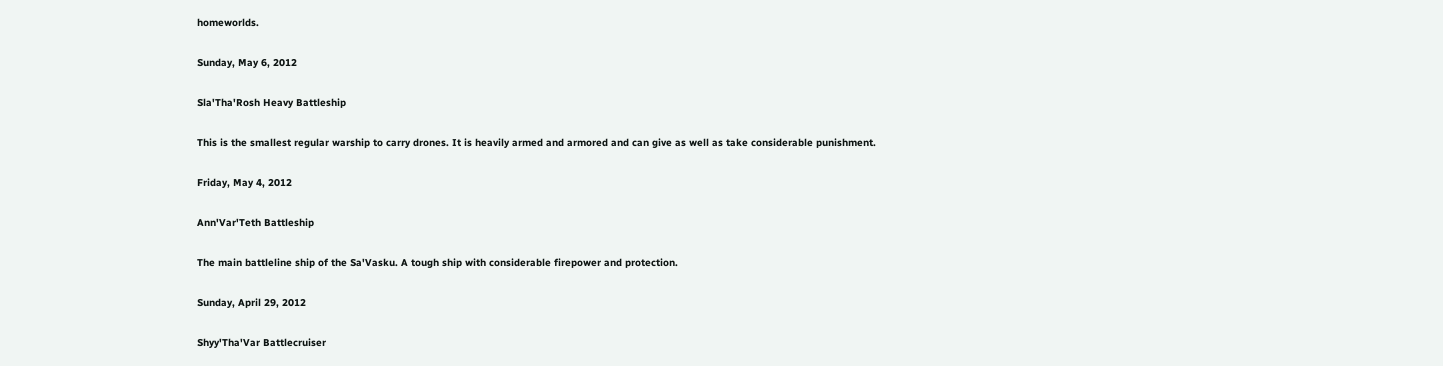homeworlds.

Sunday, May 6, 2012

Sla'Tha'Rosh Heavy Battleship

This is the smallest regular warship to carry drones. It is heavily armed and armored and can give as well as take considerable punishment.

Friday, May 4, 2012

Ann'Var'Teth Battleship

The main battleline ship of the Sa'Vasku. A tough ship with considerable firepower and protection.

Sunday, April 29, 2012

Shyy'Tha'Var Battlecruiser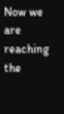Now we are reaching the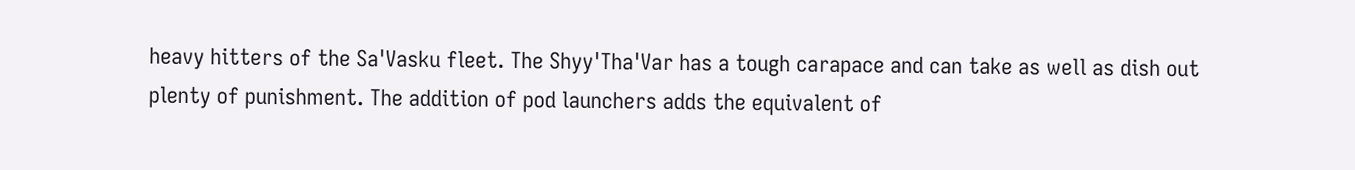heavy hitters of the Sa'Vasku fleet. The Shyy'Tha'Var has a tough carapace and can take as well as dish out plenty of punishment. The addition of pod launchers adds the equivalent of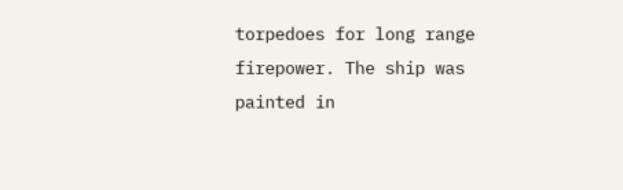torpedoes for long range firepower. The ship was painted in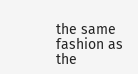the same fashion as the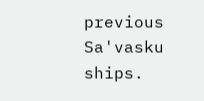previous Sa'vasku ships.